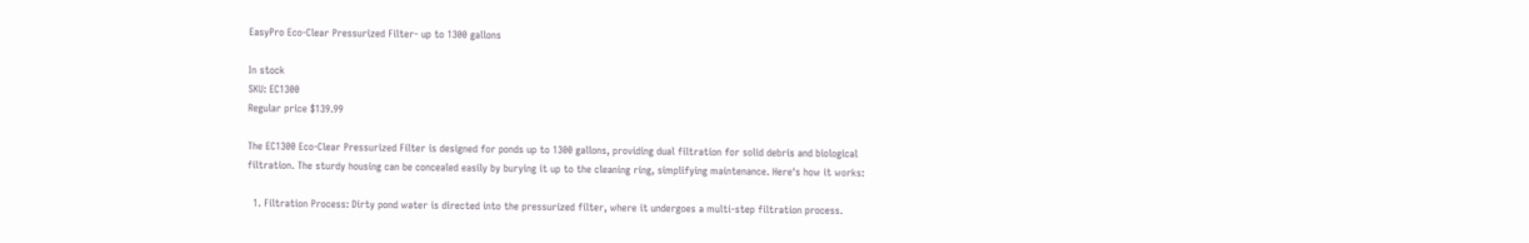EasyPro Eco-Clear Pressurized Filter- up to 1300 gallons

In stock
SKU: EC1300
Regular price $139.99

The EC1300 Eco-Clear Pressurized Filter is designed for ponds up to 1300 gallons, providing dual filtration for solid debris and biological filtration. The sturdy housing can be concealed easily by burying it up to the cleaning ring, simplifying maintenance. Here's how it works:

  1. Filtration Process: Dirty pond water is directed into the pressurized filter, where it undergoes a multi-step filtration process.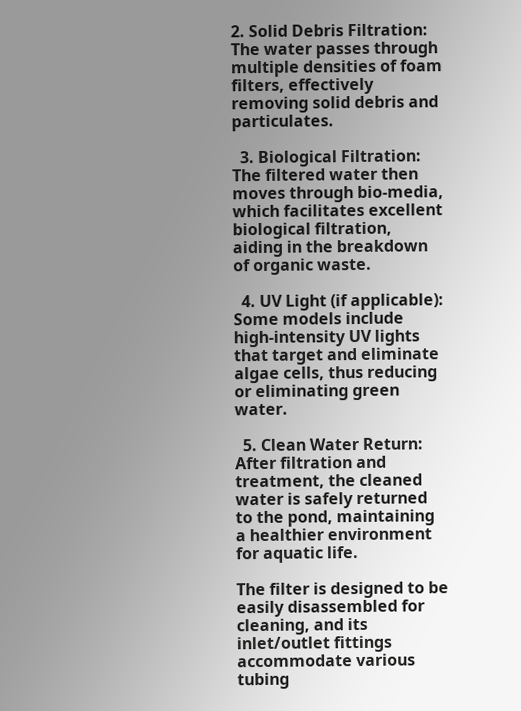2. Solid Debris Filtration: The water passes through multiple densities of foam filters, effectively removing solid debris and particulates.

  3. Biological Filtration: The filtered water then moves through bio-media, which facilitates excellent biological filtration, aiding in the breakdown of organic waste.

  4. UV Light (if applicable): Some models include high-intensity UV lights that target and eliminate algae cells, thus reducing or eliminating green water.

  5. Clean Water Return: After filtration and treatment, the cleaned water is safely returned to the pond, maintaining a healthier environment for aquatic life.

The filter is designed to be easily disassembled for cleaning, and its inlet/outlet fittings accommodate various tubing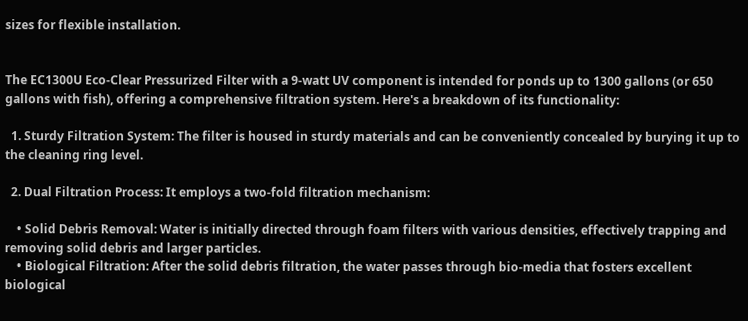sizes for flexible installation.


The EC1300U Eco-Clear Pressurized Filter with a 9-watt UV component is intended for ponds up to 1300 gallons (or 650 gallons with fish), offering a comprehensive filtration system. Here's a breakdown of its functionality:

  1. Sturdy Filtration System: The filter is housed in sturdy materials and can be conveniently concealed by burying it up to the cleaning ring level.

  2. Dual Filtration Process: It employs a two-fold filtration mechanism:

    • Solid Debris Removal: Water is initially directed through foam filters with various densities, effectively trapping and removing solid debris and larger particles.
    • Biological Filtration: After the solid debris filtration, the water passes through bio-media that fosters excellent biological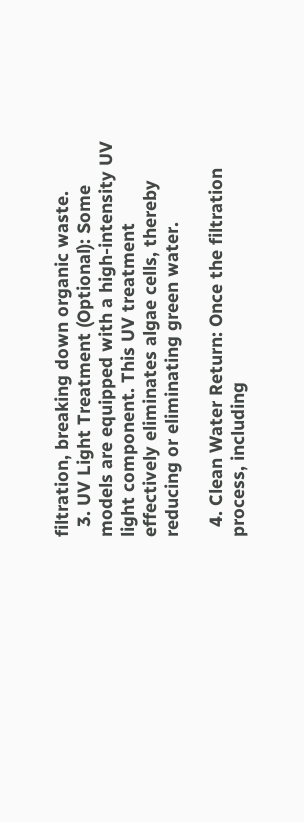filtration, breaking down organic waste.
  3. UV Light Treatment (Optional): Some models are equipped with a high-intensity UV light component. This UV treatment effectively eliminates algae cells, thereby reducing or eliminating green water.

  4. Clean Water Return: Once the filtration process, including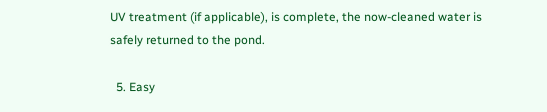UV treatment (if applicable), is complete, the now-cleaned water is safely returned to the pond.

  5. Easy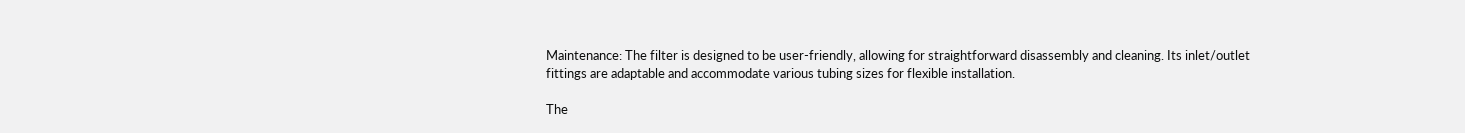Maintenance: The filter is designed to be user-friendly, allowing for straightforward disassembly and cleaning. Its inlet/outlet fittings are adaptable and accommodate various tubing sizes for flexible installation.

The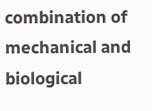combination of mechanical and biological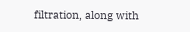filtration, along with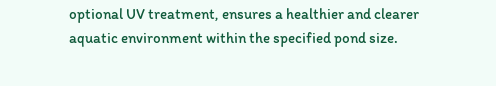optional UV treatment, ensures a healthier and clearer aquatic environment within the specified pond size.